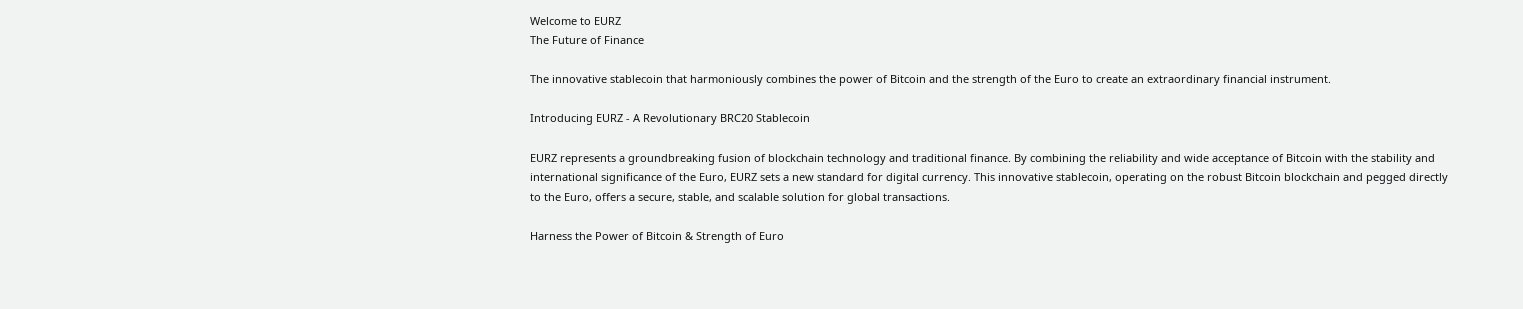Welcome to EURZ
The Future of Finance

The innovative stablecoin that harmoniously combines the power of Bitcoin and the strength of the Euro to create an extraordinary financial instrument.

Introducing EURZ - A Revolutionary BRC20 Stablecoin

EURZ represents a groundbreaking fusion of blockchain technology and traditional finance. By combining the reliability and wide acceptance of Bitcoin with the stability and international significance of the Euro, EURZ sets a new standard for digital currency. This innovative stablecoin, operating on the robust Bitcoin blockchain and pegged directly to the Euro, offers a secure, stable, and scalable solution for global transactions.

Harness the Power of Bitcoin & Strength of Euro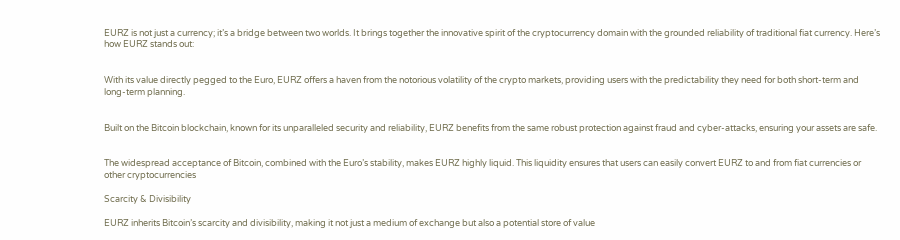EURZ is not just a currency; it’s a bridge between two worlds. It brings together the innovative spirit of the cryptocurrency domain with the grounded reliability of traditional fiat currency. Here’s how EURZ stands out:


With its value directly pegged to the Euro, EURZ offers a haven from the notorious volatility of the crypto markets, providing users with the predictability they need for both short-term and long-term planning.


Built on the Bitcoin blockchain, known for its unparalleled security and reliability, EURZ benefits from the same robust protection against fraud and cyber-attacks, ensuring your assets are safe.


The widespread acceptance of Bitcoin, combined with the Euro’s stability, makes EURZ highly liquid. This liquidity ensures that users can easily convert EURZ to and from fiat currencies or other cryptocurrencies

Scarcity & Divisibility

EURZ inherits Bitcoin’s scarcity and divisibility, making it not just a medium of exchange but also a potential store of value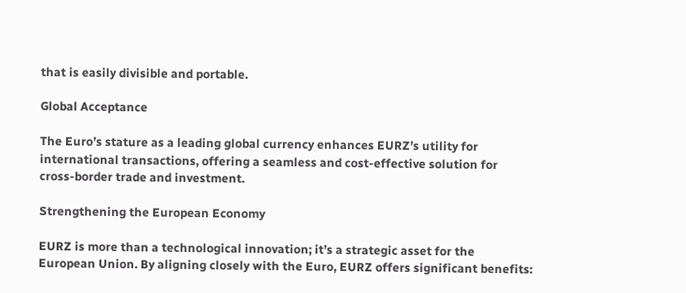that is easily divisible and portable.

Global Acceptance

The Euro’s stature as a leading global currency enhances EURZ’s utility for international transactions, offering a seamless and cost-effective solution for cross-border trade and investment.

Strengthening the European Economy

EURZ is more than a technological innovation; it’s a strategic asset for the European Union. By aligning closely with the Euro, EURZ offers significant benefits: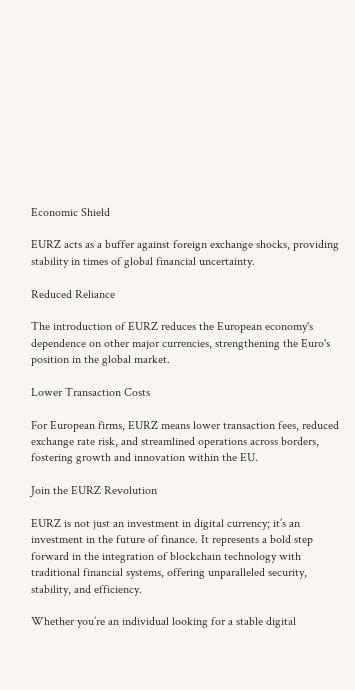Economic Shield

EURZ acts as a buffer against foreign exchange shocks, providing stability in times of global financial uncertainty.

Reduced Reliance

The introduction of EURZ reduces the European economy's dependence on other major currencies, strengthening the Euro's position in the global market.

Lower Transaction Costs

For European firms, EURZ means lower transaction fees, reduced exchange rate risk, and streamlined operations across borders, fostering growth and innovation within the EU.

Join the EURZ Revolution

EURZ is not just an investment in digital currency; it’s an investment in the future of finance. It represents a bold step forward in the integration of blockchain technology with traditional financial systems, offering unparalleled security, stability, and efficiency.

Whether you’re an individual looking for a stable digital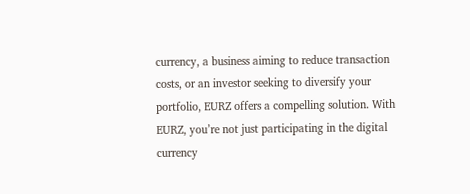currency, a business aiming to reduce transaction costs, or an investor seeking to diversify your portfolio, EURZ offers a compelling solution. With EURZ, you’re not just participating in the digital currency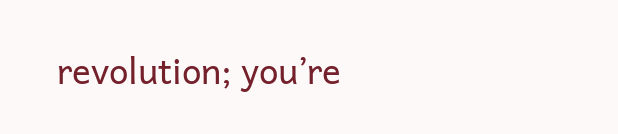revolution; you’re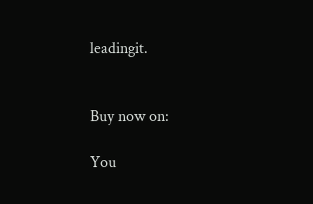leadingit.


Buy now on:

You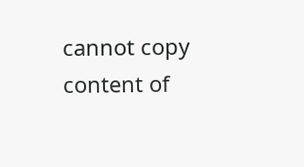cannot copy content of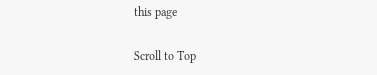this page

Scroll to Top